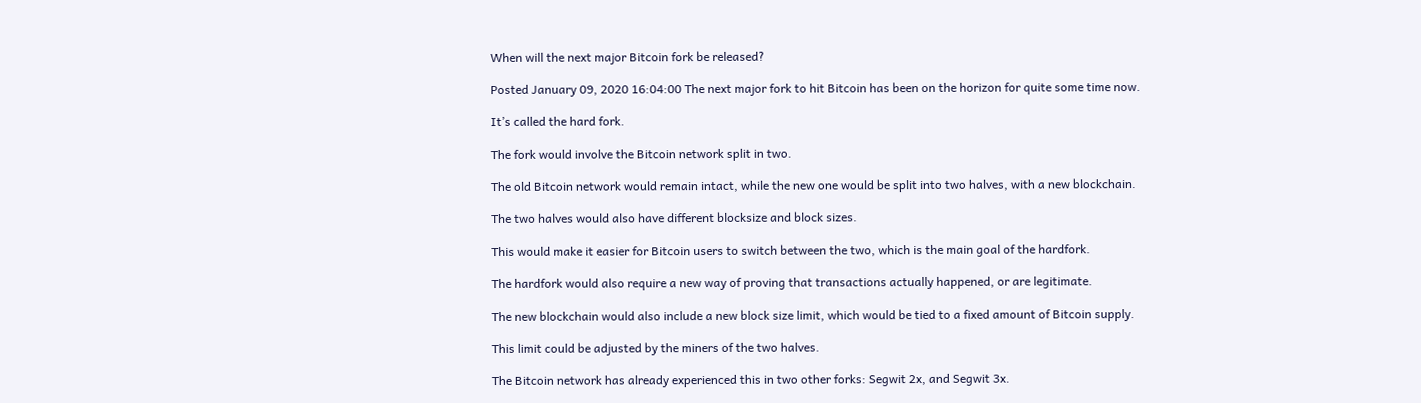When will the next major Bitcoin fork be released?

Posted January 09, 2020 16:04:00 The next major fork to hit Bitcoin has been on the horizon for quite some time now.

It’s called the hard fork.

The fork would involve the Bitcoin network split in two.

The old Bitcoin network would remain intact, while the new one would be split into two halves, with a new blockchain.

The two halves would also have different blocksize and block sizes.

This would make it easier for Bitcoin users to switch between the two, which is the main goal of the hardfork.

The hardfork would also require a new way of proving that transactions actually happened, or are legitimate.

The new blockchain would also include a new block size limit, which would be tied to a fixed amount of Bitcoin supply.

This limit could be adjusted by the miners of the two halves.

The Bitcoin network has already experienced this in two other forks: Segwit 2x, and Segwit 3x.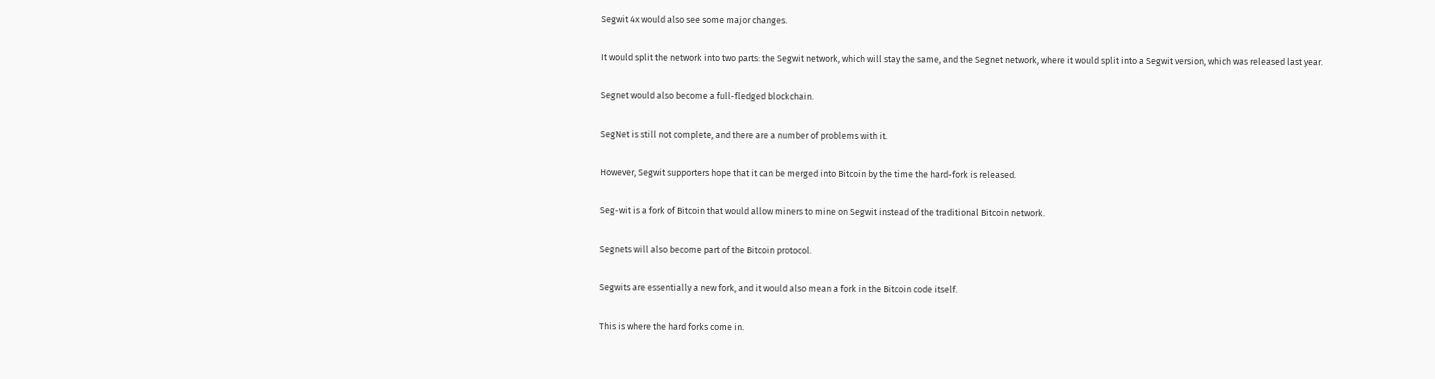Segwit 4x would also see some major changes.

It would split the network into two parts: the Segwit network, which will stay the same, and the Segnet network, where it would split into a Segwit version, which was released last year.

Segnet would also become a full-fledged blockchain.

SegNet is still not complete, and there are a number of problems with it.

However, Segwit supporters hope that it can be merged into Bitcoin by the time the hard-fork is released.

Seg-wit is a fork of Bitcoin that would allow miners to mine on Segwit instead of the traditional Bitcoin network.

Segnets will also become part of the Bitcoin protocol.

Segwits are essentially a new fork, and it would also mean a fork in the Bitcoin code itself.

This is where the hard forks come in.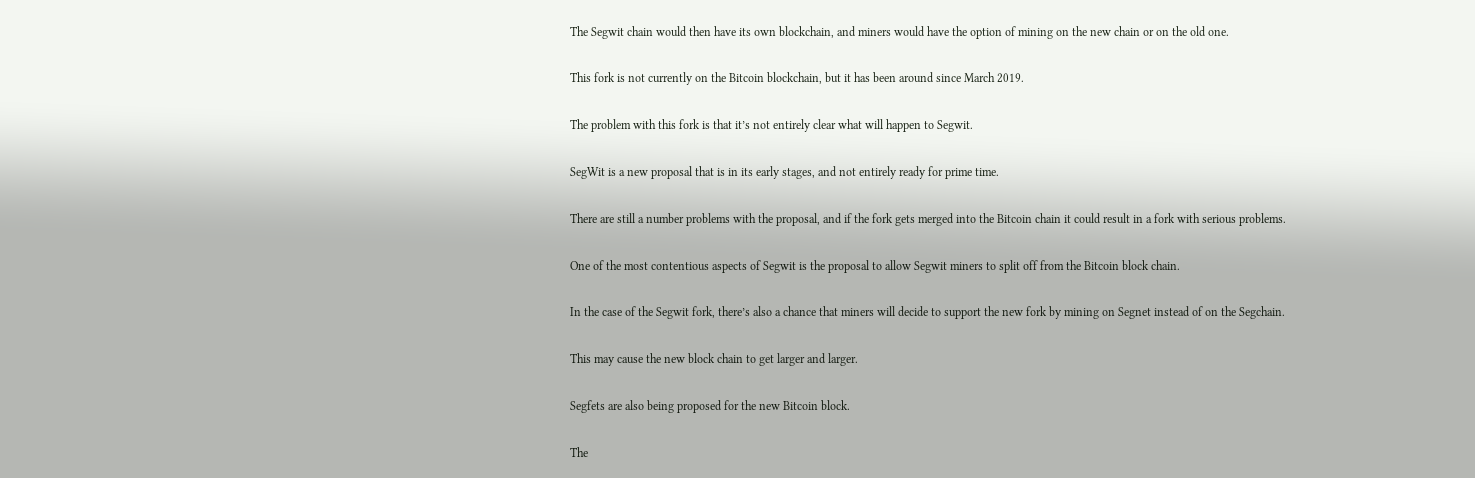The Segwit chain would then have its own blockchain, and miners would have the option of mining on the new chain or on the old one.

This fork is not currently on the Bitcoin blockchain, but it has been around since March 2019.

The problem with this fork is that it’s not entirely clear what will happen to Segwit.

SegWit is a new proposal that is in its early stages, and not entirely ready for prime time.

There are still a number problems with the proposal, and if the fork gets merged into the Bitcoin chain it could result in a fork with serious problems.

One of the most contentious aspects of Segwit is the proposal to allow Segwit miners to split off from the Bitcoin block chain.

In the case of the Segwit fork, there’s also a chance that miners will decide to support the new fork by mining on Segnet instead of on the Segchain.

This may cause the new block chain to get larger and larger.

Segfets are also being proposed for the new Bitcoin block.

The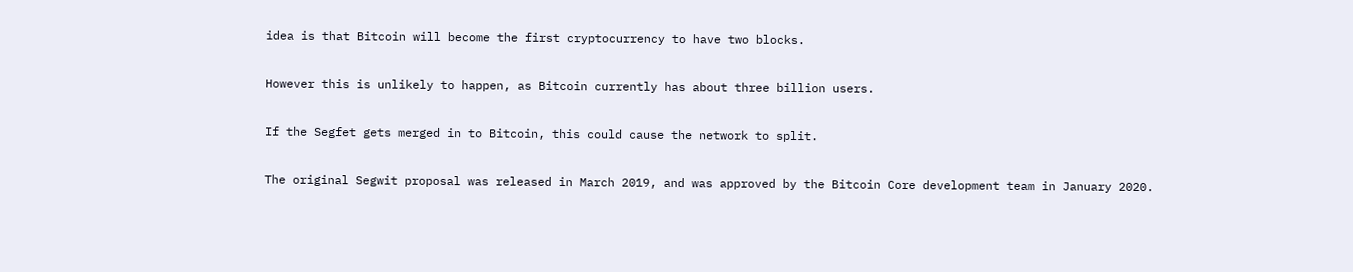idea is that Bitcoin will become the first cryptocurrency to have two blocks.

However this is unlikely to happen, as Bitcoin currently has about three billion users.

If the Segfet gets merged in to Bitcoin, this could cause the network to split.

The original Segwit proposal was released in March 2019, and was approved by the Bitcoin Core development team in January 2020.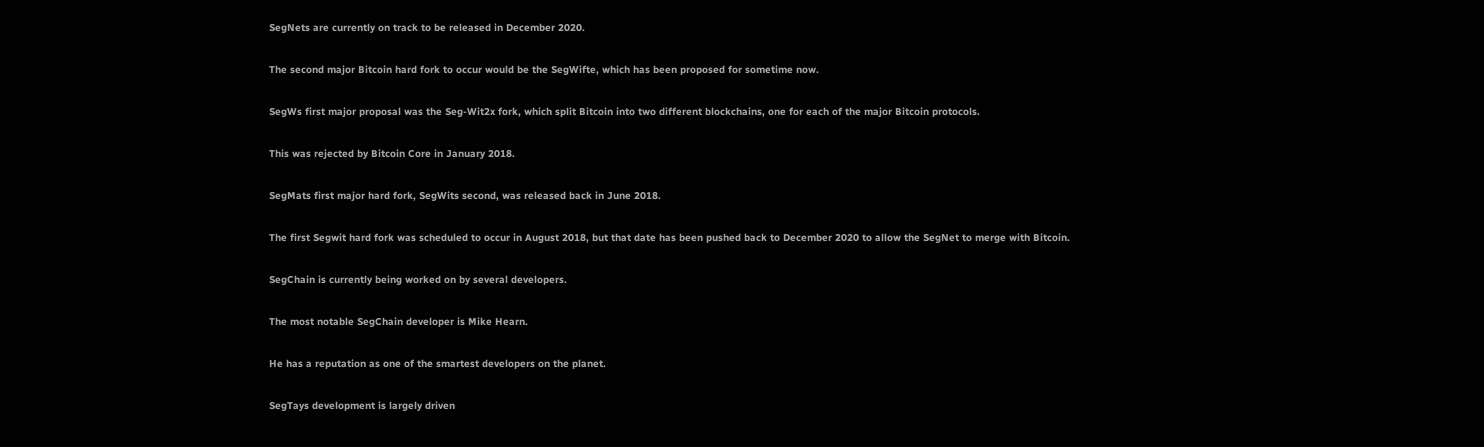SegNets are currently on track to be released in December 2020.

The second major Bitcoin hard fork to occur would be the SegWifte, which has been proposed for sometime now.

SegWs first major proposal was the Seg-Wit2x fork, which split Bitcoin into two different blockchains, one for each of the major Bitcoin protocols.

This was rejected by Bitcoin Core in January 2018.

SegMats first major hard fork, SegWits second, was released back in June 2018.

The first Segwit hard fork was scheduled to occur in August 2018, but that date has been pushed back to December 2020 to allow the SegNet to merge with Bitcoin.

SegChain is currently being worked on by several developers.

The most notable SegChain developer is Mike Hearn.

He has a reputation as one of the smartest developers on the planet.

SegTays development is largely driven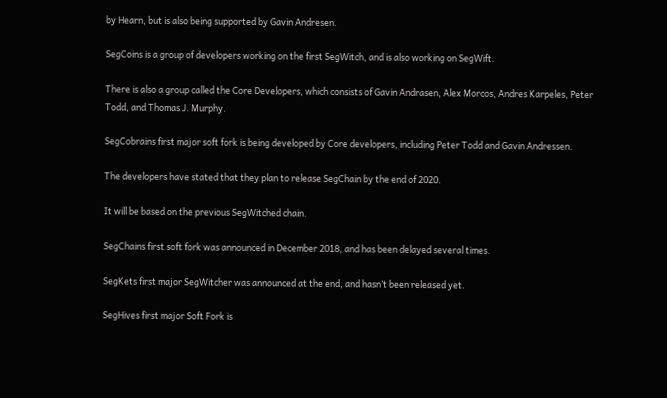by Hearn, but is also being supported by Gavin Andresen.

SegCoins is a group of developers working on the first SegWitch, and is also working on SegWift.

There is also a group called the Core Developers, which consists of Gavin Andrasen, Alex Morcos, Andres Karpeles, Peter Todd, and Thomas J. Murphy.

SegCobrains first major soft fork is being developed by Core developers, including Peter Todd and Gavin Andressen.

The developers have stated that they plan to release SegChain by the end of 2020.

It will be based on the previous SegWitched chain.

SegChains first soft fork was announced in December 2018, and has been delayed several times.

SegKets first major SegWitcher was announced at the end, and hasn’t been released yet.

SegHives first major Soft Fork is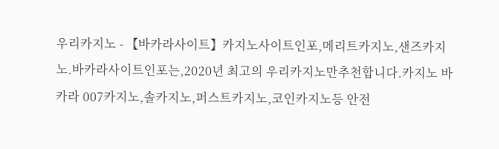우리카지노 - 【바카라사이트】카지노사이트인포,메리트카지노,샌즈카지노.바카라사이트인포는,2020년 최고의 우리카지노만추천합니다.카지노 바카라 007카지노,솔카지노,퍼스트카지노,코인카지노등 안전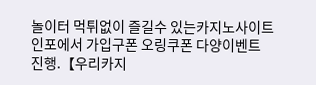놀이터 먹튀없이 즐길수 있는카지노사이트인포에서 가입구폰 오링쿠폰 다양이벤트 진행.【우리카지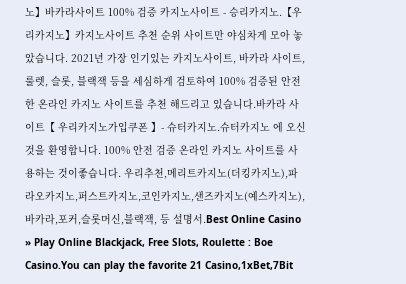노】바카라사이트 100% 검증 카지노사이트 - 승리카지노.【우리카지노】카지노사이트 추천 순위 사이트만 야심차게 모아 놓았습니다. 2021년 가장 인기있는 카지노사이트, 바카라 사이트, 룰렛, 슬롯, 블랙잭 등을 세심하게 검토하여 100% 검증된 안전한 온라인 카지노 사이트를 추천 해드리고 있습니다.바카라 사이트【 우리카지노가입쿠폰 】- 슈터카지노.슈터카지노 에 오신 것을 환영합니다. 100% 안전 검증 온라인 카지노 사이트를 사용하는 것이좋습니다. 우리추천,메리트카지노(더킹카지노),파라오카지노,퍼스트카지노,코인카지노,샌즈카지노(예스카지노),바카라,포커,슬롯머신,블랙잭, 등 설명서.Best Online Casino » Play Online Blackjack, Free Slots, Roulette : Boe Casino.You can play the favorite 21 Casino,1xBet,7Bit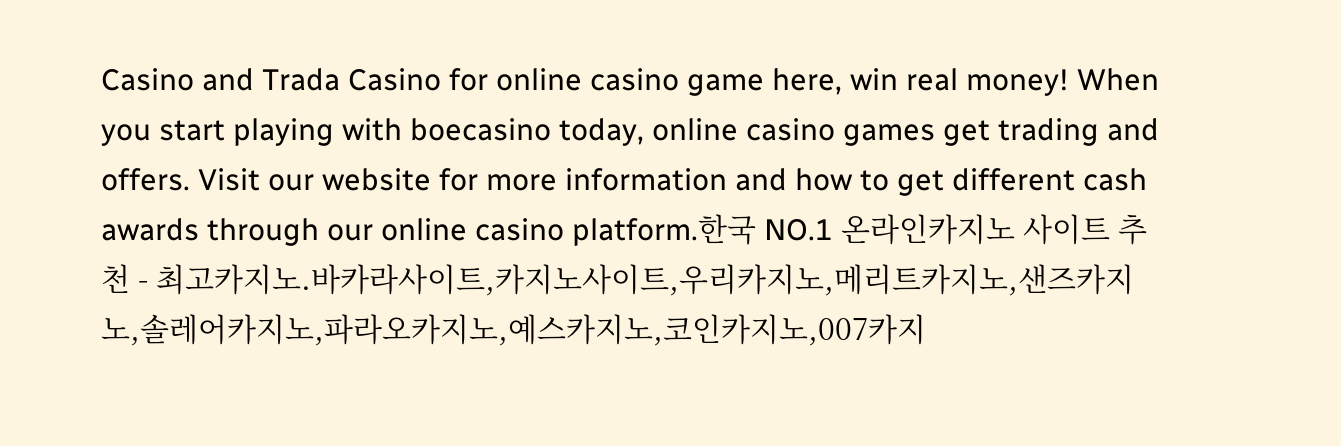Casino and Trada Casino for online casino game here, win real money! When you start playing with boecasino today, online casino games get trading and offers. Visit our website for more information and how to get different cash awards through our online casino platform.한국 NO.1 온라인카지노 사이트 추천 - 최고카지노.바카라사이트,카지노사이트,우리카지노,메리트카지노,샌즈카지노,솔레어카지노,파라오카지노,예스카지노,코인카지노,007카지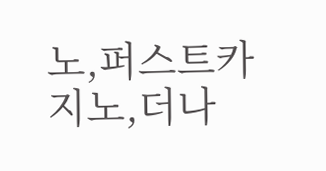노,퍼스트카지노,더나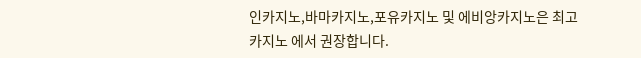인카지노,바마카지노,포유카지노 및 에비앙카지노은 최고카지노 에서 권장합니다.